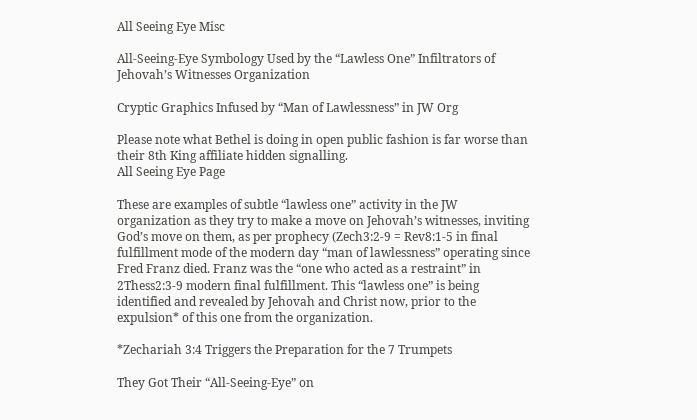All Seeing Eye Misc

All-Seeing-Eye Symbology Used by the “Lawless One” Infiltrators of Jehovah’s Witnesses Organization

Cryptic Graphics Infused by “Man of Lawlessness” in JW Org

Please note what Bethel is doing in open public fashion is far worse than their 8th King affiliate hidden signalling.
All Seeing Eye Page

These are examples of subtle “lawless one” activity in the JW organization as they try to make a move on Jehovah’s witnesses, inviting God’s move on them, as per prophecy (Zech3:2-9 = Rev8:1-5 in final fulfillment mode of the modern day “man of lawlessness” operating since Fred Franz died. Franz was the “one who acted as a restraint” in 2Thess2:3-9 modern final fulfillment. This “lawless one” is being identified and revealed by Jehovah and Christ now, prior to the expulsion* of this one from the organization.

*Zechariah 3:4 Triggers the Preparation for the 7 Trumpets

They Got Their “All-Seeing-Eye” on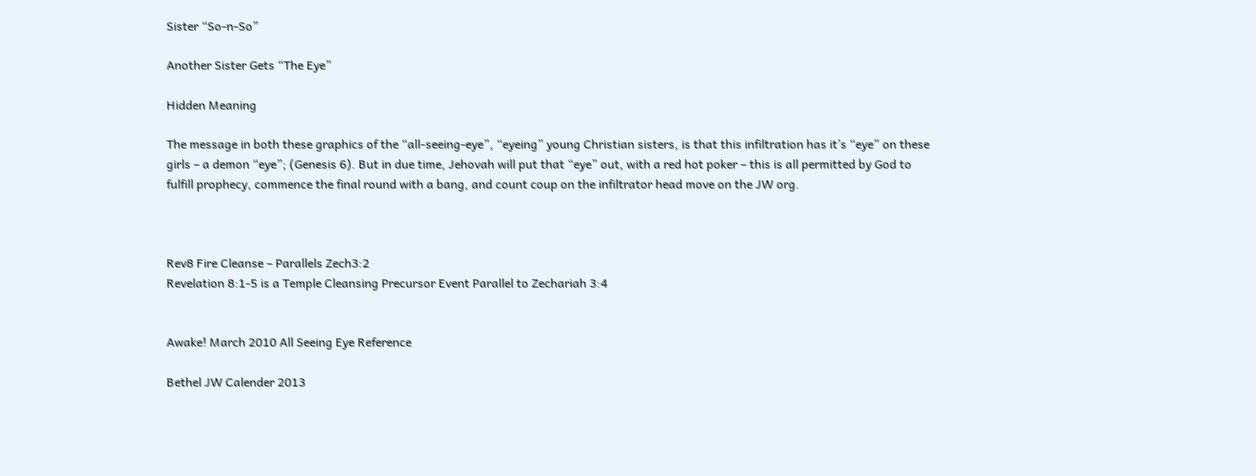Sister “So-n-So”

Another Sister Gets “The Eye”

Hidden Meaning

The message in both these graphics of the “all-seeing-eye”, “eyeing” young Christian sisters, is that this infiltration has it’s “eye” on these girls – a demon “eye”; (Genesis 6). But in due time, Jehovah will put that “eye” out, with a red hot poker – this is all permitted by God to fulfill prophecy, commence the final round with a bang, and count coup on the infiltrator head move on the JW org.



Rev8 Fire Cleanse – Parallels Zech3:2
Revelation 8:1-5 is a Temple Cleansing Precursor Event Parallel to Zechariah 3:4


Awake! March 2010 All Seeing Eye Reference

Bethel JW Calender 2013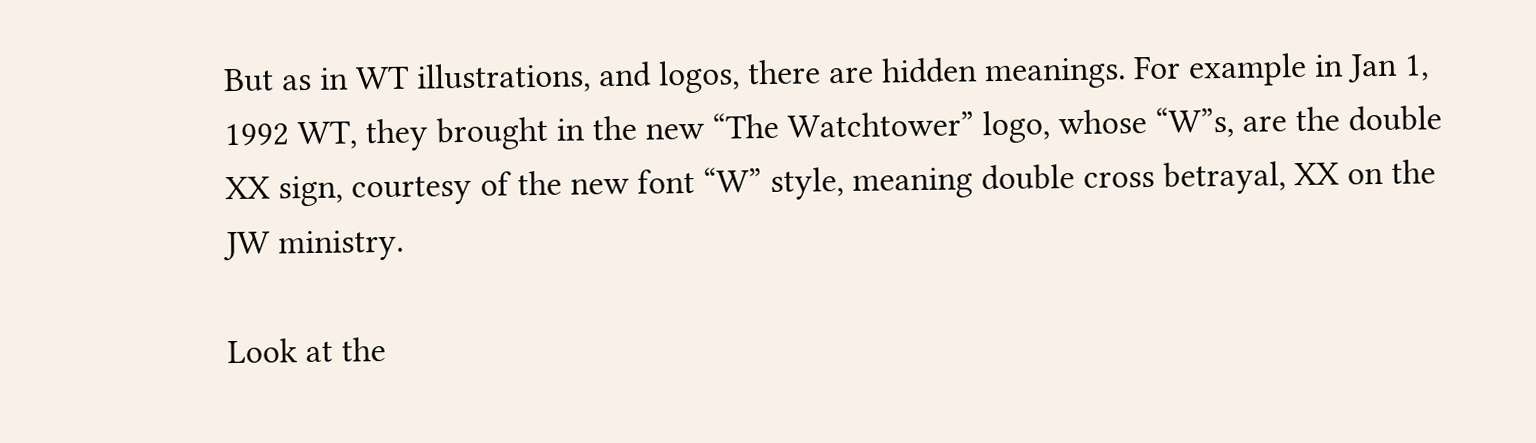But as in WT illustrations, and logos, there are hidden meanings. For example in Jan 1, 1992 WT, they brought in the new “The Watchtower” logo, whose “W”s, are the double XX sign, courtesy of the new font “W” style, meaning double cross betrayal, XX on the JW ministry.

Look at the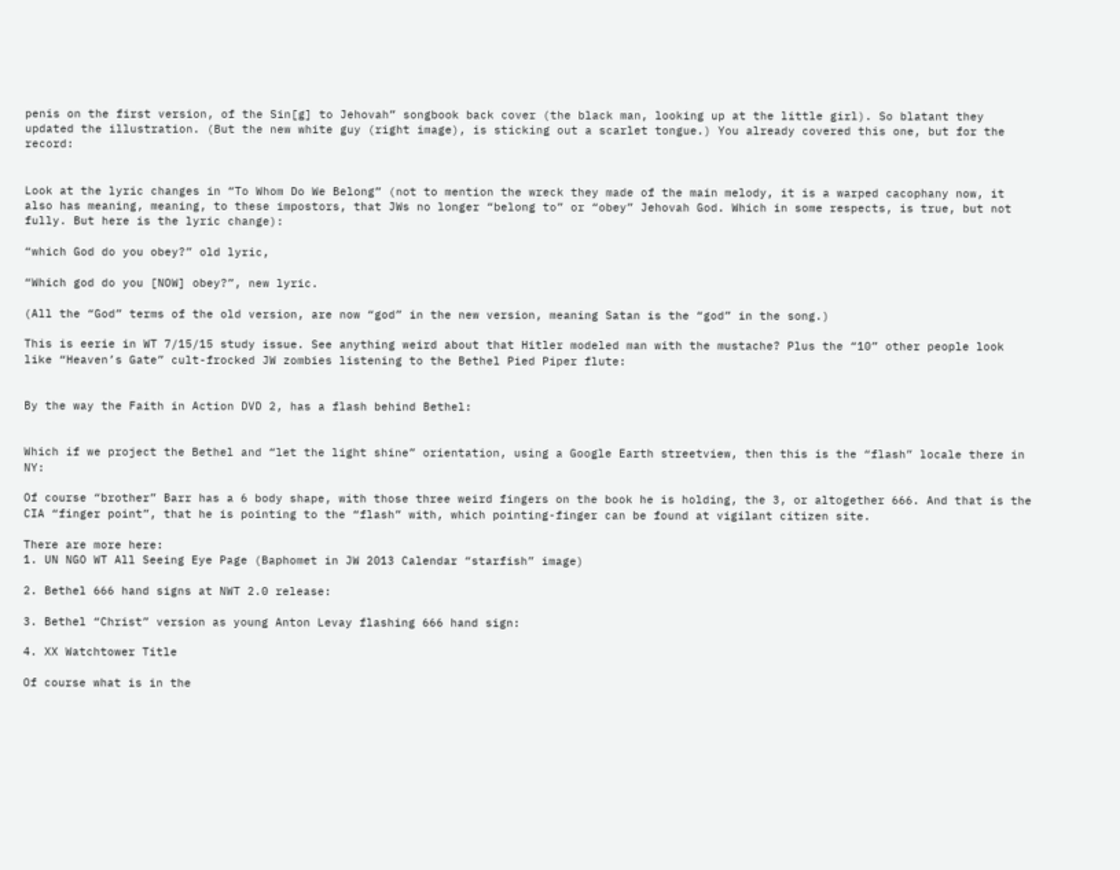penis on the first version, of the Sin[g] to Jehovah” songbook back cover (the black man, looking up at the little girl). So blatant they updated the illustration. (But the new white guy (right image), is sticking out a scarlet tongue.) You already covered this one, but for the record:


Look at the lyric changes in “To Whom Do We Belong” (not to mention the wreck they made of the main melody, it is a warped cacophany now, it also has meaning, meaning, to these impostors, that JWs no longer “belong to” or “obey” Jehovah God. Which in some respects, is true, but not fully. But here is the lyric change):

“which God do you obey?” old lyric,

“Which god do you [NOW] obey?”, new lyric.

(All the “God” terms of the old version, are now “god” in the new version, meaning Satan is the “god” in the song.)

This is eerie in WT 7/15/15 study issue. See anything weird about that Hitler modeled man with the mustache? Plus the “10” other people look like “Heaven’s Gate” cult-frocked JW zombies listening to the Bethel Pied Piper flute:


By the way the Faith in Action DVD 2, has a flash behind Bethel:


Which if we project the Bethel and “let the light shine” orientation, using a Google Earth streetview, then this is the “flash” locale there in NY:

Of course “brother” Barr has a 6 body shape, with those three weird fingers on the book he is holding, the 3, or altogether 666. And that is the CIA “finger point”, that he is pointing to the “flash” with, which pointing-finger can be found at vigilant citizen site.

There are more here:
1. UN NGO WT All Seeing Eye Page (Baphomet in JW 2013 Calendar “starfish” image)

2. Bethel 666 hand signs at NWT 2.0 release:

3. Bethel “Christ” version as young Anton Levay flashing 666 hand sign:

4. XX Watchtower Title

Of course what is in the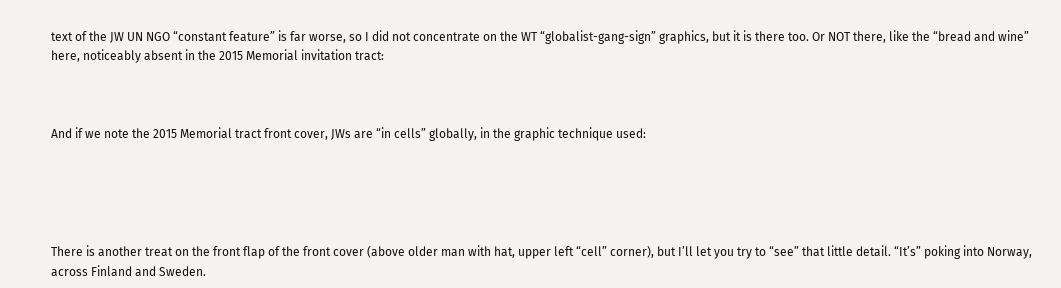text of the JW UN NGO “constant feature” is far worse, so I did not concentrate on the WT “globalist-gang-sign” graphics, but it is there too. Or NOT there, like the “bread and wine” here, noticeably absent in the 2015 Memorial invitation tract:



And if we note the 2015 Memorial tract front cover, JWs are “in cells” globally, in the graphic technique used:





There is another treat on the front flap of the front cover (above older man with hat, upper left “cell” corner), but I’ll let you try to “see” that little detail. “It’s” poking into Norway, across Finland and Sweden.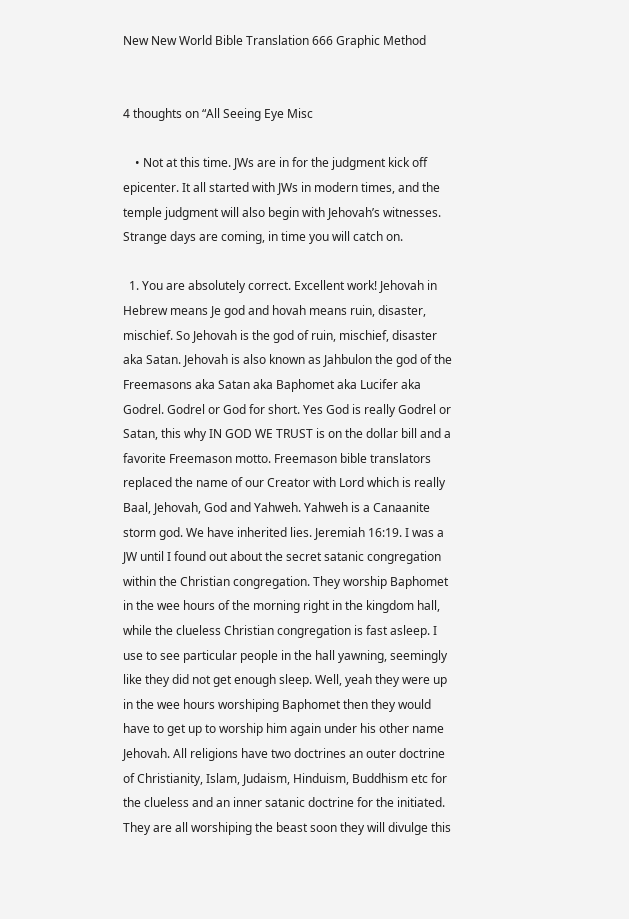New New World Bible Translation 666 Graphic Method


4 thoughts on “All Seeing Eye Misc

    • Not at this time. JWs are in for the judgment kick off epicenter. It all started with JWs in modern times, and the temple judgment will also begin with Jehovah’s witnesses. Strange days are coming, in time you will catch on.

  1. You are absolutely correct. Excellent work! Jehovah in Hebrew means Je god and hovah means ruin, disaster, mischief. So Jehovah is the god of ruin, mischief, disaster aka Satan. Jehovah is also known as Jahbulon the god of the Freemasons aka Satan aka Baphomet aka Lucifer aka Godrel. Godrel or God for short. Yes God is really Godrel or Satan, this why IN GOD WE TRUST is on the dollar bill and a favorite Freemason motto. Freemason bible translators replaced the name of our Creator with Lord which is really Baal, Jehovah, God and Yahweh. Yahweh is a Canaanite storm god. We have inherited lies. Jeremiah 16:19. I was a JW until I found out about the secret satanic congregation within the Christian congregation. They worship Baphomet in the wee hours of the morning right in the kingdom hall, while the clueless Christian congregation is fast asleep. I use to see particular people in the hall yawning, seemingly like they did not get enough sleep. Well, yeah they were up in the wee hours worshiping Baphomet then they would have to get up to worship him again under his other name Jehovah. All religions have two doctrines an outer doctrine of Christianity, Islam, Judaism, Hinduism, Buddhism etc for the clueless and an inner satanic doctrine for the initiated. They are all worshiping the beast soon they will divulge this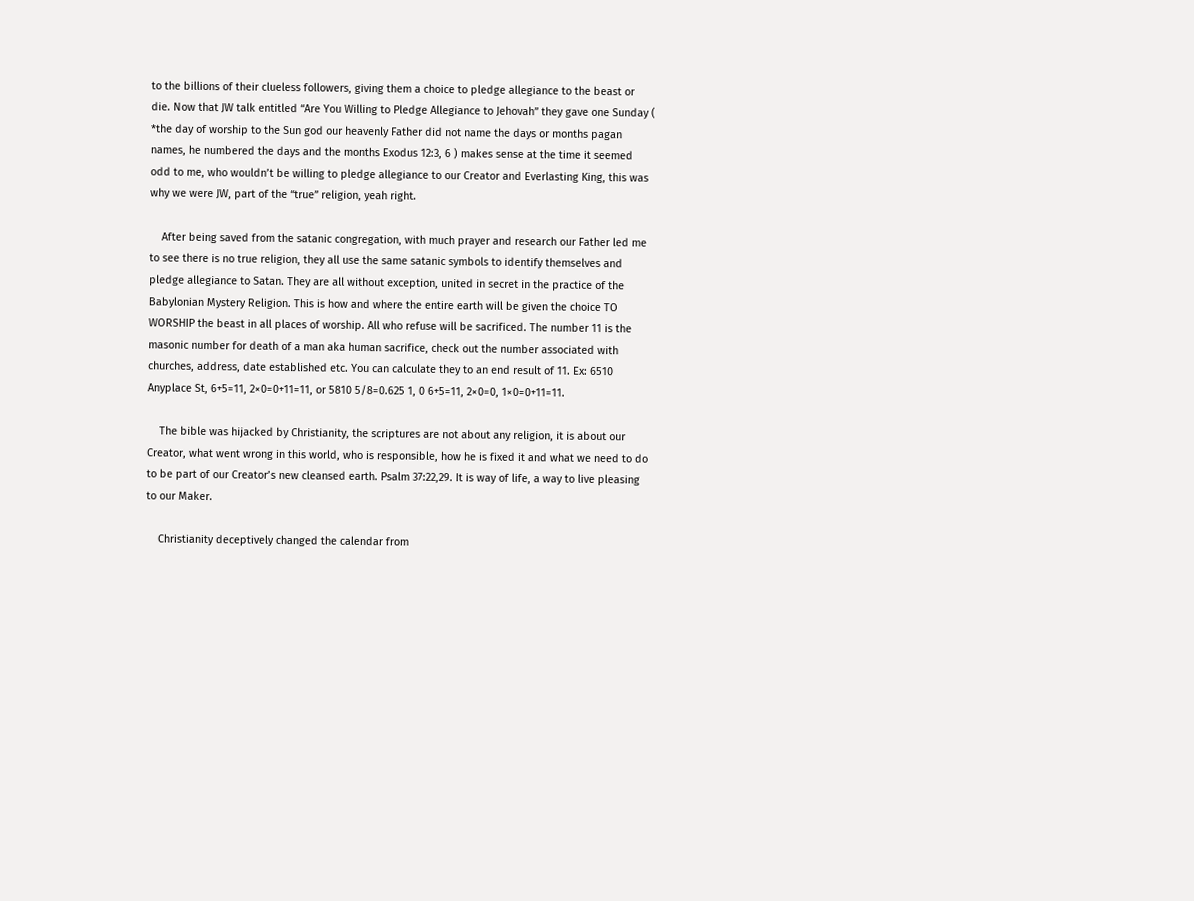to the billions of their clueless followers, giving them a choice to pledge allegiance to the beast or die. Now that JW talk entitled “Are You Willing to Pledge Allegiance to Jehovah” they gave one Sunday ( *the day of worship to the Sun god our heavenly Father did not name the days or months pagan names, he numbered the days and the months Exodus 12:3, 6 ) makes sense at the time it seemed odd to me, who wouldn’t be willing to pledge allegiance to our Creator and Everlasting King, this was why we were JW, part of the “true” religion, yeah right.

    After being saved from the satanic congregation, with much prayer and research our Father led me to see there is no true religion, they all use the same satanic symbols to identify themselves and pledge allegiance to Satan. They are all without exception, united in secret in the practice of the Babylonian Mystery Religion. This is how and where the entire earth will be given the choice TO WORSHIP the beast in all places of worship. All who refuse will be sacrificed. The number 11 is the masonic number for death of a man aka human sacrifice, check out the number associated with churches, address, date established etc. You can calculate they to an end result of 11. Ex: 6510 Anyplace St, 6+5=11, 2×0=0+11=11, or 5810 5/8=0.625 1, 0 6+5=11, 2×0=0, 1×0=0+11=11.

    The bible was hijacked by Christianity, the scriptures are not about any religion, it is about our Creator, what went wrong in this world, who is responsible, how he is fixed it and what we need to do to be part of our Creator’s new cleansed earth. Psalm 37:22,29. It is way of life, a way to live pleasing to our Maker.

    Christianity deceptively changed the calendar from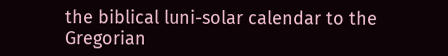the biblical luni-solar calendar to the Gregorian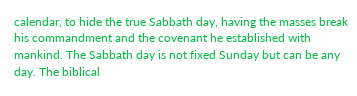calendar, to hide the true Sabbath day, having the masses break his commandment and the covenant he established with mankind. The Sabbath day is not fixed Sunday but can be any day. The biblical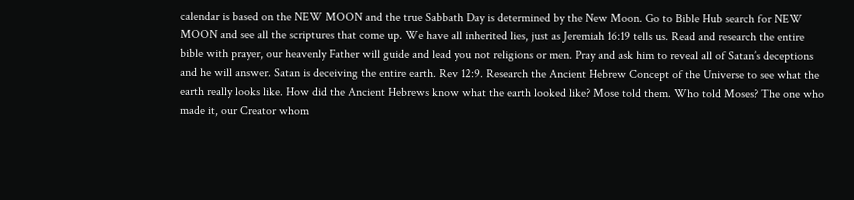calendar is based on the NEW MOON and the true Sabbath Day is determined by the New Moon. Go to Bible Hub search for NEW MOON and see all the scriptures that come up. We have all inherited lies, just as Jeremiah 16:19 tells us. Read and research the entire bible with prayer, our heavenly Father will guide and lead you not religions or men. Pray and ask him to reveal all of Satan’s deceptions and he will answer. Satan is deceiving the entire earth. Rev 12:9. Research the Ancient Hebrew Concept of the Universe to see what the earth really looks like. How did the Ancient Hebrews know what the earth looked like? Mose told them. Who told Moses? The one who made it, our Creator whom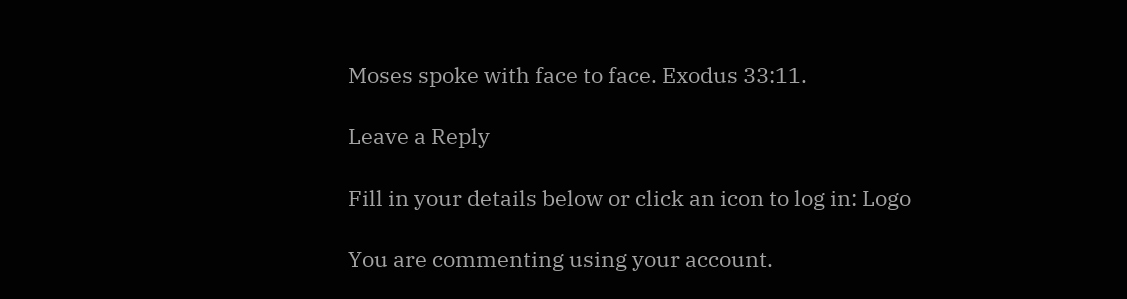Moses spoke with face to face. Exodus 33:11.

Leave a Reply

Fill in your details below or click an icon to log in: Logo

You are commenting using your account.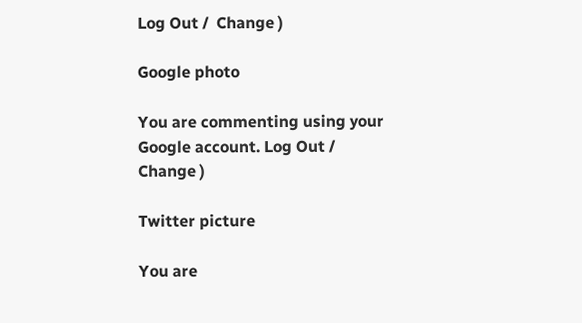Log Out /  Change )

Google photo

You are commenting using your Google account. Log Out /  Change )

Twitter picture

You are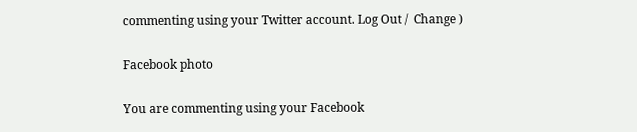commenting using your Twitter account. Log Out /  Change )

Facebook photo

You are commenting using your Facebook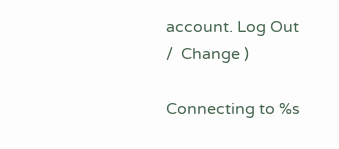account. Log Out /  Change )

Connecting to %s